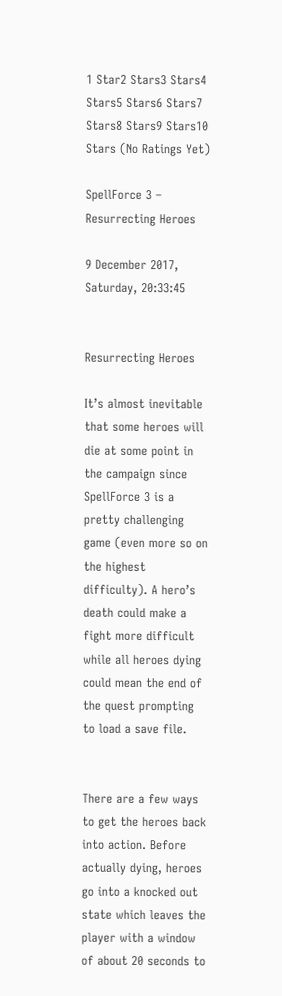1 Star2 Stars3 Stars4 Stars5 Stars6 Stars7 Stars8 Stars9 Stars10 Stars (No Ratings Yet)

SpellForce 3 – Resurrecting Heroes

9 December 2017, Saturday, 20:33:45


Resurrecting Heroes

It’s almost inevitable that some heroes will die at some point in the campaign since SpellForce 3 is a pretty challenging game (even more so on the highest difficulty). A hero’s death could make a fight more difficult while all heroes dying could mean the end of the quest prompting to load a save file.


There are a few ways to get the heroes back into action. Before actually dying, heroes go into a knocked out state which leaves the player with a window of about 20 seconds to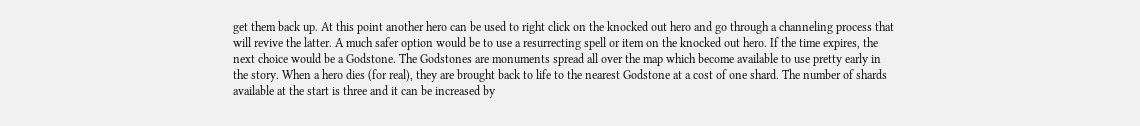get them back up. At this point another hero can be used to right click on the knocked out hero and go through a channeling process that will revive the latter. A much safer option would be to use a resurrecting spell or item on the knocked out hero. If the time expires, the next choice would be a Godstone. The Godstones are monuments spread all over the map which become available to use pretty early in the story. When a hero dies (for real), they are brought back to life to the nearest Godstone at a cost of one shard. The number of shards available at the start is three and it can be increased by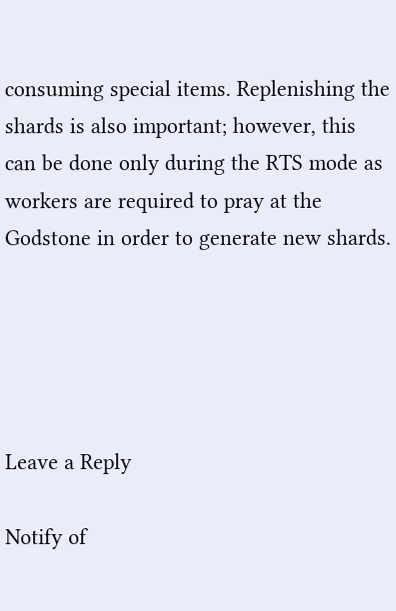consuming special items. Replenishing the shards is also important; however, this can be done only during the RTS mode as workers are required to pray at the Godstone in order to generate new shards.





Leave a Reply

Notify of